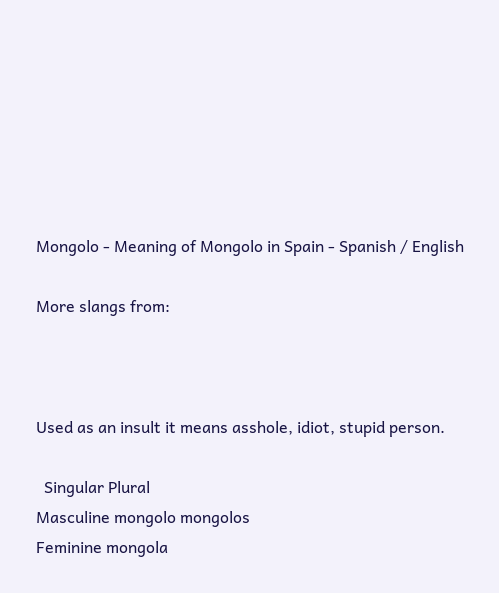Mongolo - Meaning of Mongolo in Spain - Spanish / English

More slangs from:



Used as an insult it means asshole, idiot, stupid person.

  Singular Plural
Masculine mongolo mongolos
Feminine mongola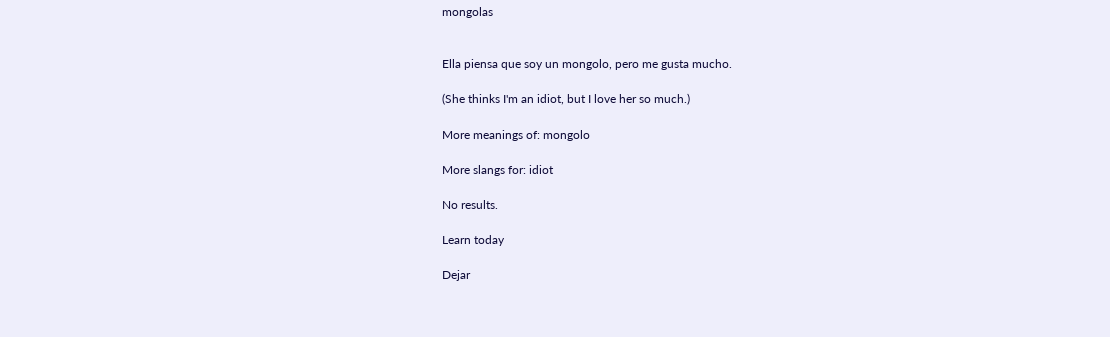mongolas


Ella piensa que soy un mongolo, pero me gusta mucho.

(She thinks I'm an idiot, but I love her so much.)

More meanings of: mongolo

More slangs for: idiot

No results.

Learn today

Dejar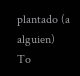plantado (a alguien)
To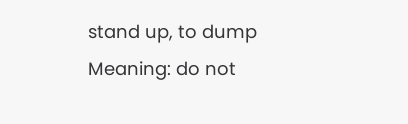stand up, to dump
Meaning: do not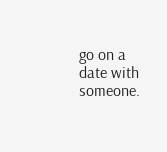go on a date with someone.